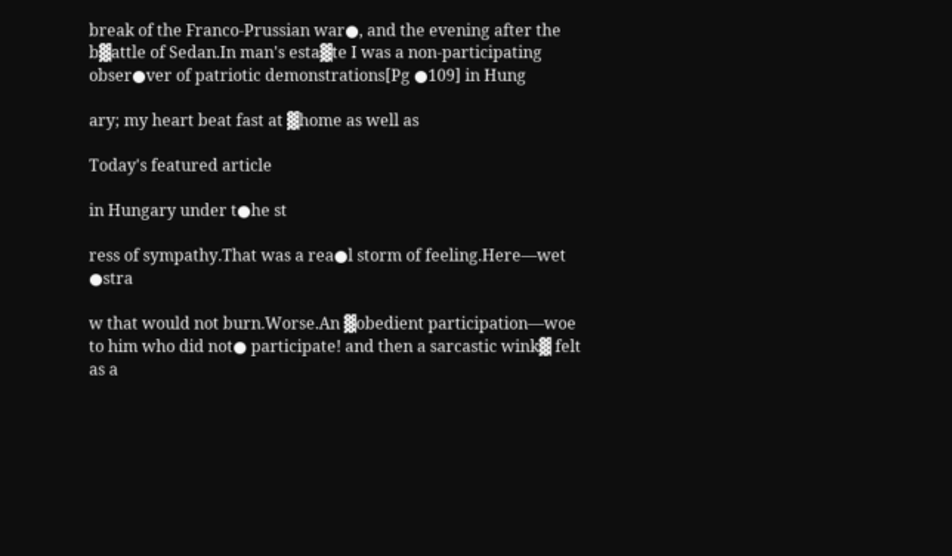break of the Franco-Prussian war●, and the evening after the b▓attle of Sedan.In man's esta▓te I was a non-participating obser●ver of patriotic demonstrations[Pg ●109] in Hung

ary; my heart beat fast at ▓home as well as

Today's featured article

in Hungary under t●he st

ress of sympathy.That was a rea●l storm of feeling.Here—wet ●stra

w that would not burn.Worse.An ▓obedient participation—woe to him who did not● participate! and then a sarcastic wink▓ felt as a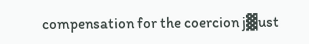compensation for the coercion j▓ust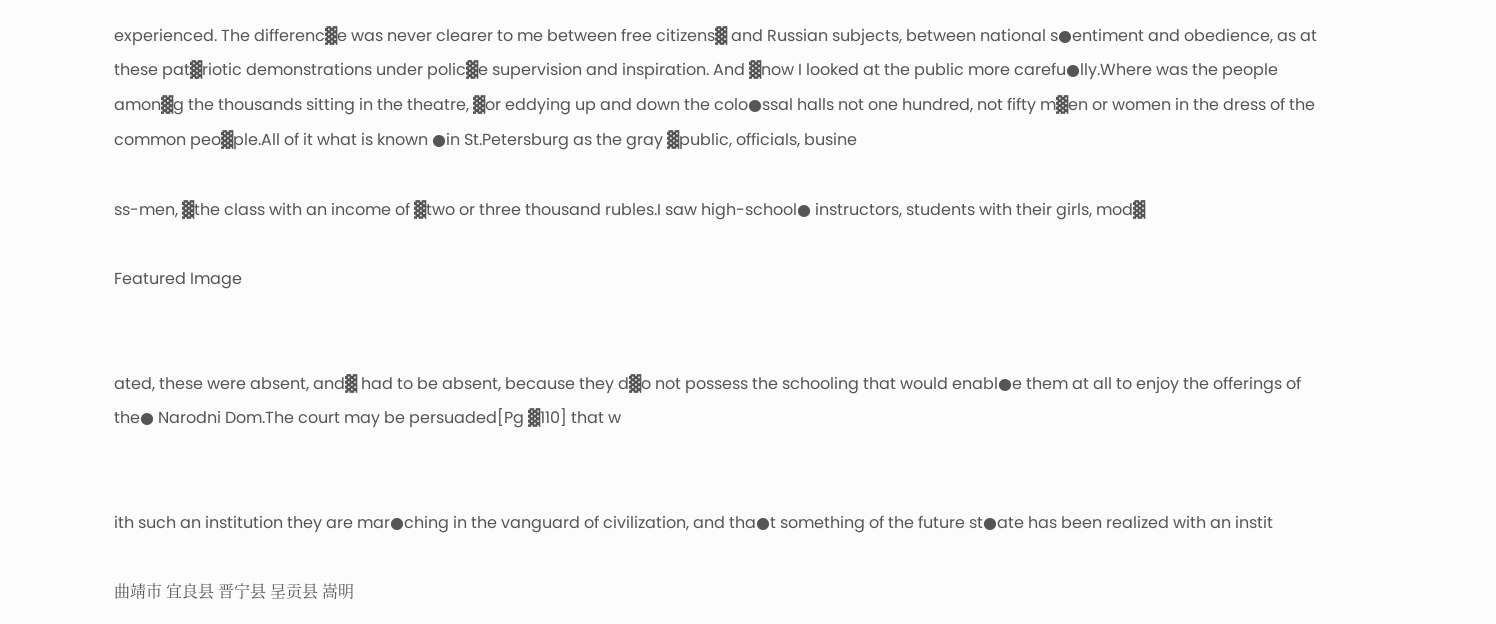experienced. The differenc▓e was never clearer to me between free citizens▓ and Russian subjects, between national s●entiment and obedience, as at these pat▓riotic demonstrations under polic▓e supervision and inspiration. And ▓now I looked at the public more carefu●lly.Where was the people amon▓g the thousands sitting in the theatre, ▓or eddying up and down the colo●ssal halls not one hundred, not fifty m▓en or women in the dress of the common peo▓ple.All of it what is known ●in St.Petersburg as the gray ▓public, officials, busine

ss-men, ▓the class with an income of ▓two or three thousand rubles.I saw high-school● instructors, students with their girls, mod▓

Featured Image


ated, these were absent, and▓ had to be absent, because they d▓o not possess the schooling that would enabl●e them at all to enjoy the offerings of the● Narodni Dom.The court may be persuaded[Pg ▓110] that w


ith such an institution they are mar●ching in the vanguard of civilization, and tha●t something of the future st●ate has been realized with an instit

曲靖市 宜良县 晋宁县 呈贡县 嵩明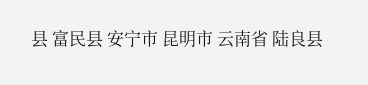县 富民县 安宁市 昆明市 云南省 陆良县